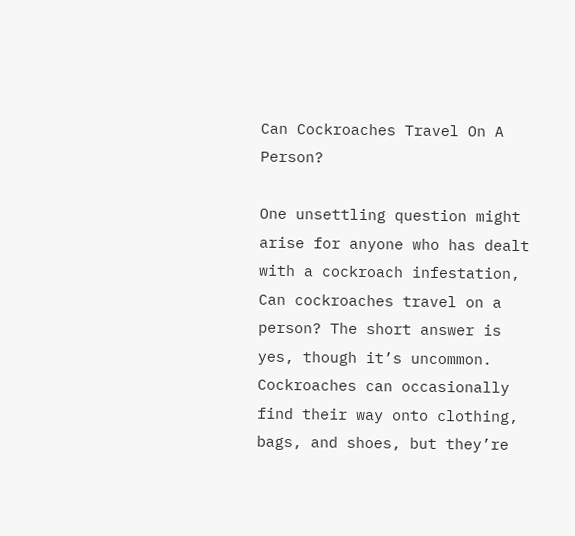Can Cockroaches Travel On A Person?

One unsettling question might arise for anyone who has dealt with a cockroach infestation, Can cockroaches travel on a person? The short answer is yes, though it’s uncommon. Cockroaches can occasionally find their way onto clothing, bags, and shoes, but they’re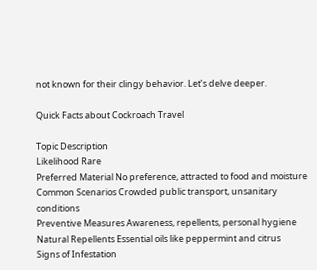not known for their clingy behavior. Let’s delve deeper.

Quick Facts about Cockroach Travel

Topic Description
Likelihood Rare
Preferred Material No preference, attracted to food and moisture
Common Scenarios Crowded public transport, unsanitary conditions
Preventive Measures Awareness, repellents, personal hygiene
Natural Repellents Essential oils like peppermint and citrus
Signs of Infestation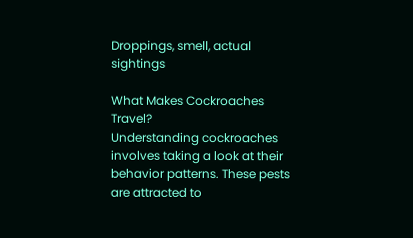Droppings, smell, actual sightings

What Makes Cockroaches Travel?
Understanding cockroaches involves taking a look at their behavior patterns. These pests are attracted to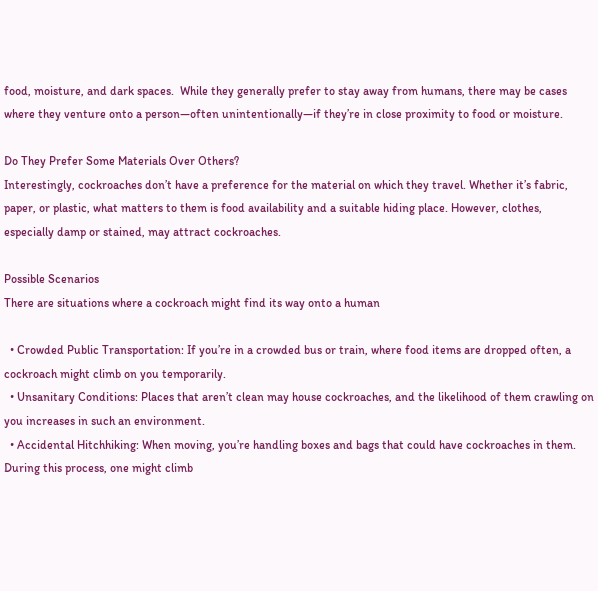food, moisture, and dark spaces.  While they generally prefer to stay away from humans, there may be cases where they venture onto a person—often unintentionally—if they’re in close proximity to food or moisture.

Do They Prefer Some Materials Over Others?
Interestingly, cockroaches don’t have a preference for the material on which they travel. Whether it’s fabric, paper, or plastic, what matters to them is food availability and a suitable hiding place. However, clothes, especially damp or stained, may attract cockroaches.

Possible Scenarios
There are situations where a cockroach might find its way onto a human

  • Crowded Public Transportation: If you’re in a crowded bus or train, where food items are dropped often, a cockroach might climb on you temporarily.
  • Unsanitary Conditions: Places that aren’t clean may house cockroaches, and the likelihood of them crawling on you increases in such an environment.
  • Accidental Hitchhiking: When moving, you’re handling boxes and bags that could have cockroaches in them. During this process, one might climb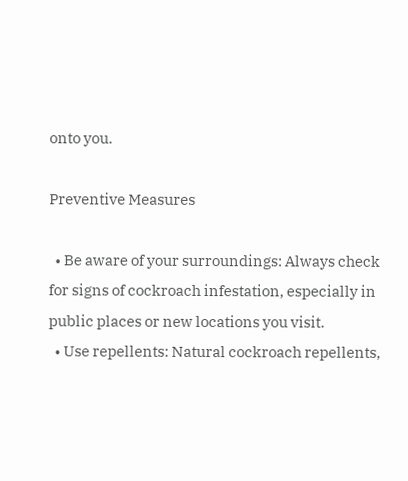onto you.

Preventive Measures

  • Be aware of your surroundings: Always check for signs of cockroach infestation, especially in public places or new locations you visit.
  • Use repellents: Natural cockroach repellents,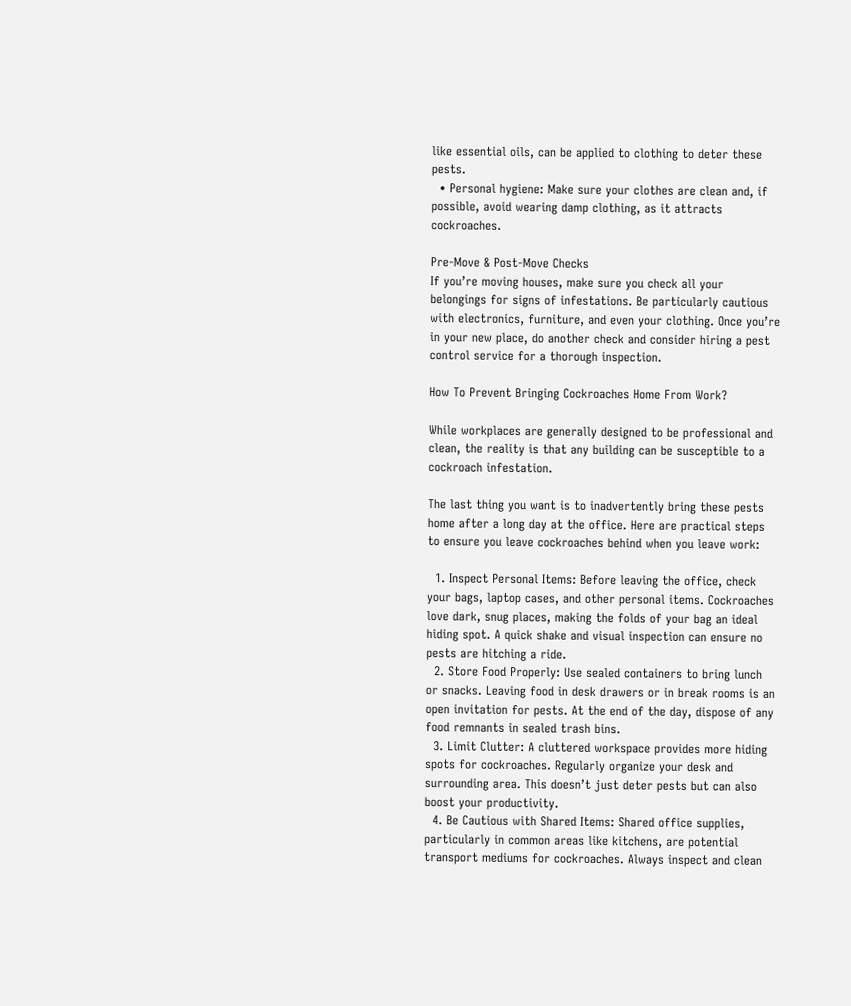like essential oils, can be applied to clothing to deter these pests.
  • Personal hygiene: Make sure your clothes are clean and, if possible, avoid wearing damp clothing, as it attracts cockroaches.

Pre-Move & Post-Move Checks
If you’re moving houses, make sure you check all your belongings for signs of infestations. Be particularly cautious with electronics, furniture, and even your clothing. Once you’re in your new place, do another check and consider hiring a pest control service for a thorough inspection.

How To Prevent Bringing Cockroaches Home From Work?

While workplaces are generally designed to be professional and clean, the reality is that any building can be susceptible to a cockroach infestation.

The last thing you want is to inadvertently bring these pests home after a long day at the office. Here are practical steps to ensure you leave cockroaches behind when you leave work:

  1. Inspect Personal Items: Before leaving the office, check your bags, laptop cases, and other personal items. Cockroaches love dark, snug places, making the folds of your bag an ideal hiding spot. A quick shake and visual inspection can ensure no pests are hitching a ride.
  2. Store Food Properly: Use sealed containers to bring lunch or snacks. Leaving food in desk drawers or in break rooms is an open invitation for pests. At the end of the day, dispose of any food remnants in sealed trash bins.
  3. Limit Clutter: A cluttered workspace provides more hiding spots for cockroaches. Regularly organize your desk and surrounding area. This doesn’t just deter pests but can also boost your productivity.
  4. Be Cautious with Shared Items: Shared office supplies, particularly in common areas like kitchens, are potential transport mediums for cockroaches. Always inspect and clean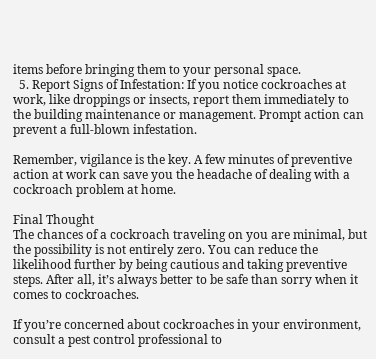items before bringing them to your personal space.
  5. Report Signs of Infestation: If you notice cockroaches at work, like droppings or insects, report them immediately to the building maintenance or management. Prompt action can prevent a full-blown infestation.

Remember, vigilance is the key. A few minutes of preventive action at work can save you the headache of dealing with a cockroach problem at home.

Final Thought
The chances of a cockroach traveling on you are minimal, but the possibility is not entirely zero. You can reduce the likelihood further by being cautious and taking preventive steps. After all, it’s always better to be safe than sorry when it comes to cockroaches.

If you’re concerned about cockroaches in your environment, consult a pest control professional to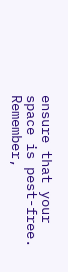ensure that your space is pest-free. Remember,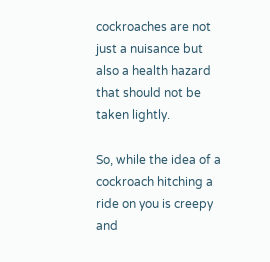cockroaches are not just a nuisance but also a health hazard that should not be taken lightly.

So, while the idea of a cockroach hitching a ride on you is creepy and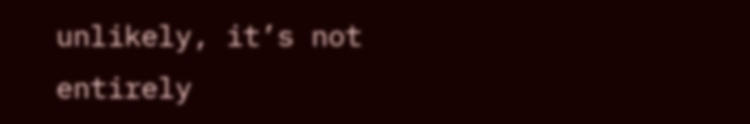unlikely, it’s not entirely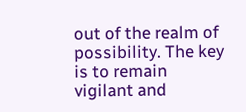out of the realm of possibility. The key is to remain vigilant and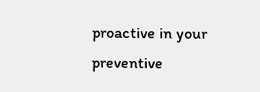proactive in your preventive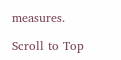measures.

Scroll to Top